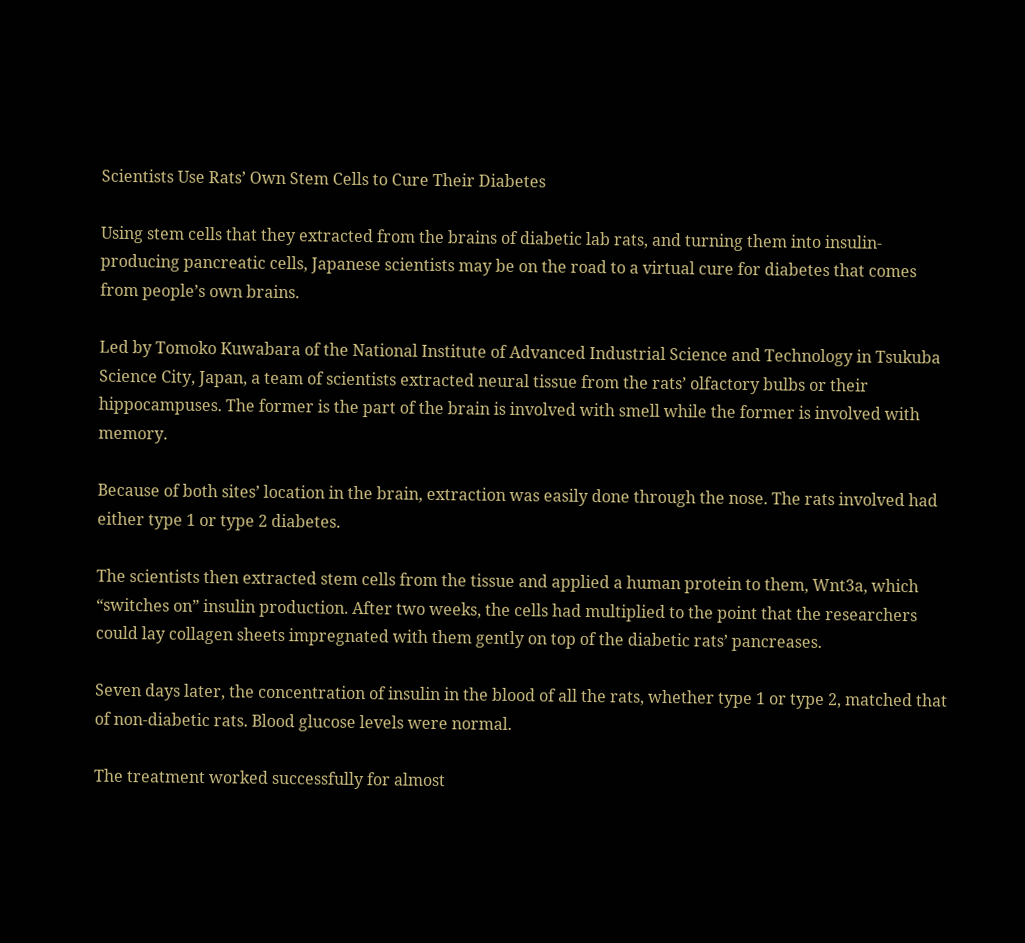Scientists Use Rats’ Own Stem Cells to Cure Their Diabetes

Using stem cells that they extracted from the brains of diabetic lab rats, and turning them into insulin-producing pancreatic cells, Japanese scientists may be on the road to a virtual cure for diabetes that comes from people’s own brains.

Led by Tomoko Kuwabara of the National Institute of Advanced Industrial Science and Technology in Tsukuba Science City, Japan, a team of scientists extracted neural tissue from the rats’ olfactory bulbs or their hippocampuses. The former is the part of the brain is involved with smell while the former is involved with memory.

Because of both sites’ location in the brain, extraction was easily done through the nose. The rats involved had either type 1 or type 2 diabetes.

The scientists then extracted stem cells from the tissue and applied a human protein to them, Wnt3a, which “switches on” insulin production. After two weeks, the cells had multiplied to the point that the researchers could lay collagen sheets impregnated with them gently on top of the diabetic rats’ pancreases.

Seven days later, the concentration of insulin in the blood of all the rats, whether type 1 or type 2, matched that of non-diabetic rats. Blood glucose levels were normal.

The treatment worked successfully for almost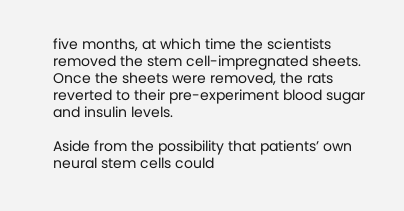five months, at which time the scientists removed the stem cell-impregnated sheets. Once the sheets were removed, the rats reverted to their pre-experiment blood sugar and insulin levels.

Aside from the possibility that patients’ own neural stem cells could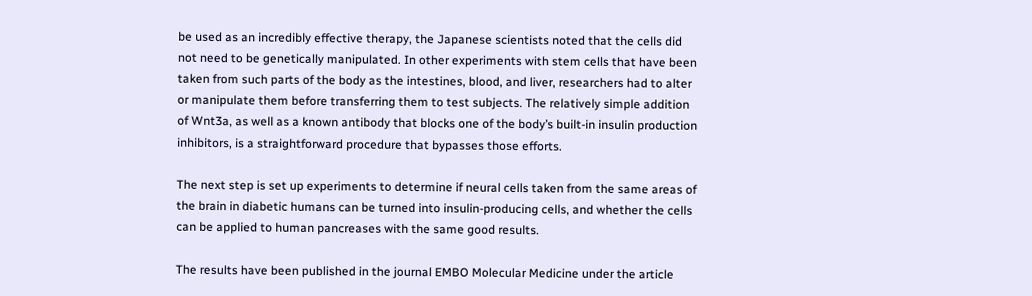be used as an incredibly effective therapy, the Japanese scientists noted that the cells did not need to be genetically manipulated. In other experiments with stem cells that have been taken from such parts of the body as the intestines, blood, and liver, researchers had to alter or manipulate them before transferring them to test subjects. The relatively simple addition of Wnt3a, as well as a known antibody that blocks one of the body’s built-in insulin production inhibitors, is a straightforward procedure that bypasses those efforts.

The next step is set up experiments to determine if neural cells taken from the same areas of the brain in diabetic humans can be turned into insulin-producing cells, and whether the cells can be applied to human pancreases with the same good results.

The results have been published in the journal EMBO Molecular Medicine under the article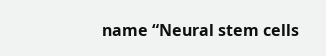name “Neural stem cells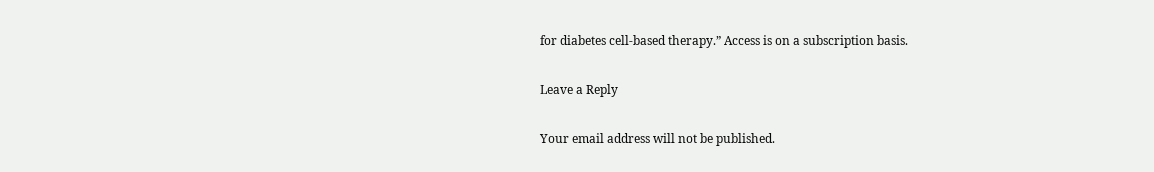for diabetes cell-based therapy.” Access is on a subscription basis.

Leave a Reply

Your email address will not be published.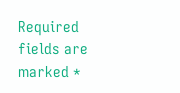Required fields are marked *